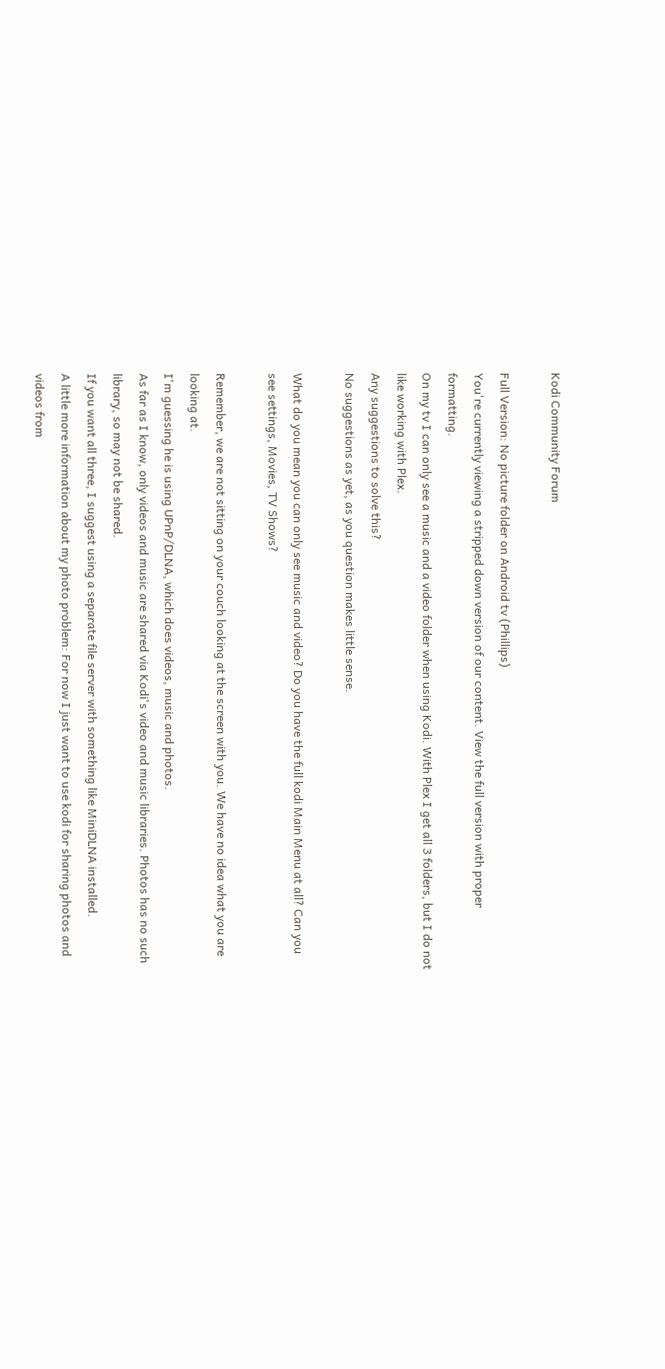Kodi Community Forum

Full Version: No picture folder on Android tv (Phillips)
You're currently viewing a stripped down version of our content. View the full version with proper formatting.
On my tv I can only see a music and a video folder when using Kodi. With Plex I get all 3 folders, but I do not like working with Plex.
Any suggestions to solve this?
No suggestions as yet, as you question makes little sense.

What do you mean you can only see music and video? Do you have the full kodi Main Menu at all? Can you see settings, Movies, TV Shows?

Remember, we are not sitting on your couch looking at the screen with you. We have no idea what you are looking at.
I'm guessing he is using UPnP/DLNA, which does videos, music and photos.
As far as I know, only videos and music are shared via Kodi's video and music libraries. Photos has no such library, so may not be shared.
If you want all three, I suggest using a separate file server with something like MiniDLNA installed.
A little more information about my photo problem: For now I just want to use kodi for sharing photos and videos from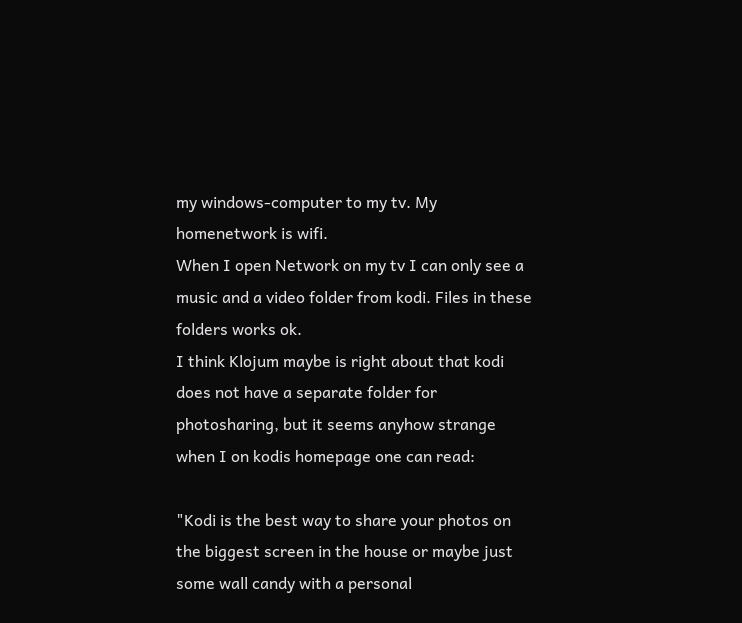my windows-computer to my tv. My homenetwork is wifi.
When I open Network on my tv I can only see a music and a video folder from kodi. Files in these folders works ok.
I think Klojum maybe is right about that kodi does not have a separate folder for photosharing, but it seems anyhow strange when I on kodis homepage one can read:

"Kodi is the best way to share your photos on the biggest screen in the house or maybe just some wall candy with a personal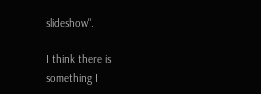slideshow".

I think there is something I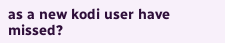as a new kodi user have missed?